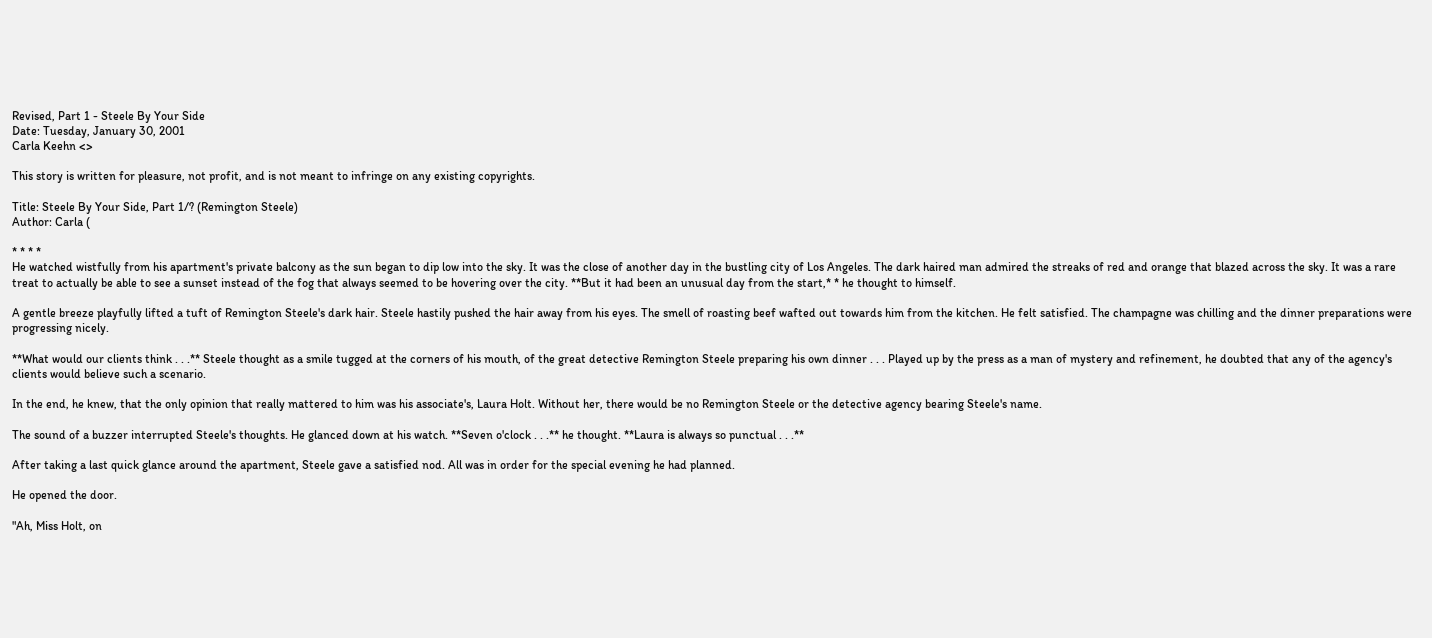Revised, Part 1 - Steele By Your Side
Date: Tuesday, January 30, 2001
Carla Keehn <>

This story is written for pleasure, not profit, and is not meant to infringe on any existing copyrights.

Title: Steele By Your Side, Part 1/? (Remington Steele)
Author: Carla (

* * * *
He watched wistfully from his apartment's private balcony as the sun began to dip low into the sky. It was the close of another day in the bustling city of Los Angeles. The dark haired man admired the streaks of red and orange that blazed across the sky. It was a rare treat to actually be able to see a sunset instead of the fog that always seemed to be hovering over the city. **But it had been an unusual day from the start,* * he thought to himself.

A gentle breeze playfully lifted a tuft of Remington Steele's dark hair. Steele hastily pushed the hair away from his eyes. The smell of roasting beef wafted out towards him from the kitchen. He felt satisfied. The champagne was chilling and the dinner preparations were progressing nicely.

**What would our clients think . . .** Steele thought as a smile tugged at the corners of his mouth, of the great detective Remington Steele preparing his own dinner . . . Played up by the press as a man of mystery and refinement, he doubted that any of the agency's clients would believe such a scenario.

In the end, he knew, that the only opinion that really mattered to him was his associate's, Laura Holt. Without her, there would be no Remington Steele or the detective agency bearing Steele's name.

The sound of a buzzer interrupted Steele's thoughts. He glanced down at his watch. **Seven o'clock . . .** he thought. **Laura is always so punctual . . .**

After taking a last quick glance around the apartment, Steele gave a satisfied nod. All was in order for the special evening he had planned.

He opened the door.

"Ah, Miss Holt, on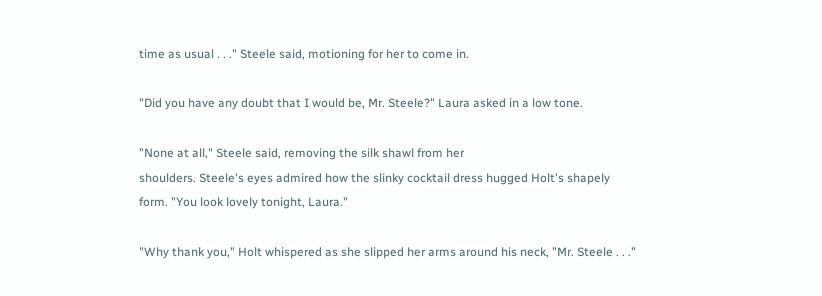time as usual . . ." Steele said, motioning for her to come in.

"Did you have any doubt that I would be, Mr. Steele?" Laura asked in a low tone.

"None at all," Steele said, removing the silk shawl from her
shoulders. Steele's eyes admired how the slinky cocktail dress hugged Holt's shapely form. "You look lovely tonight, Laura."

"Why thank you," Holt whispered as she slipped her arms around his neck, "Mr. Steele . . ."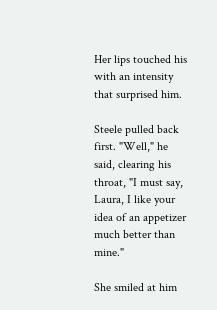Her lips touched his with an intensity that surprised him.

Steele pulled back first. "Well," he said, clearing his throat, "I must say, Laura, I like your idea of an appetizer much better than mine."

She smiled at him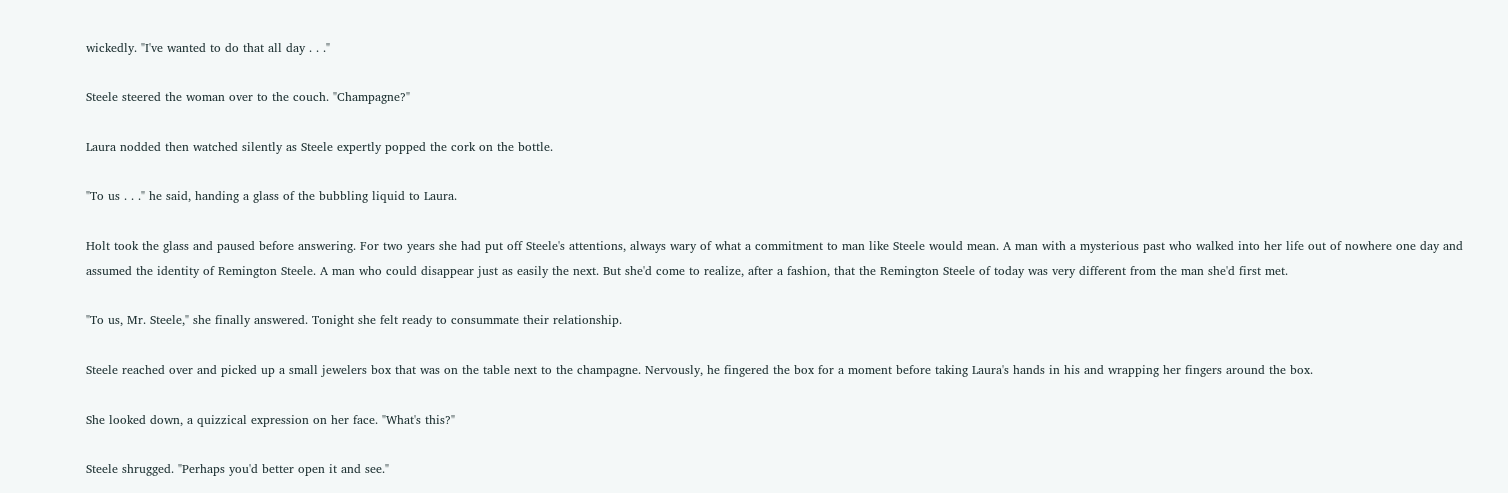wickedly. "I've wanted to do that all day . . ."

Steele steered the woman over to the couch. "Champagne?"

Laura nodded then watched silently as Steele expertly popped the cork on the bottle.

"To us . . ." he said, handing a glass of the bubbling liquid to Laura.

Holt took the glass and paused before answering. For two years she had put off Steele's attentions, always wary of what a commitment to man like Steele would mean. A man with a mysterious past who walked into her life out of nowhere one day and assumed the identity of Remington Steele. A man who could disappear just as easily the next. But she'd come to realize, after a fashion, that the Remington Steele of today was very different from the man she'd first met.

"To us, Mr. Steele," she finally answered. Tonight she felt ready to consummate their relationship.

Steele reached over and picked up a small jewelers box that was on the table next to the champagne. Nervously, he fingered the box for a moment before taking Laura's hands in his and wrapping her fingers around the box.

She looked down, a quizzical expression on her face. "What's this?"

Steele shrugged. "Perhaps you'd better open it and see."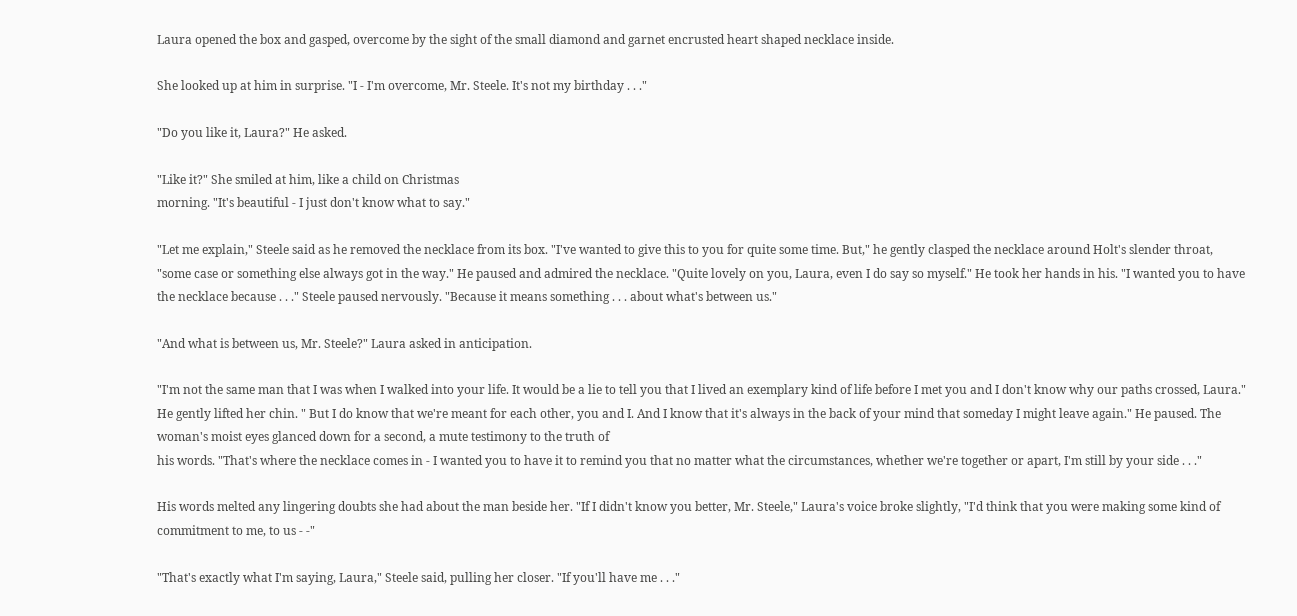Laura opened the box and gasped, overcome by the sight of the small diamond and garnet encrusted heart shaped necklace inside.

She looked up at him in surprise. "I - I'm overcome, Mr. Steele. It's not my birthday . . ."

"Do you like it, Laura?" He asked.

"Like it?" She smiled at him, like a child on Christmas
morning. "It's beautiful - I just don't know what to say."

"Let me explain," Steele said as he removed the necklace from its box. "I've wanted to give this to you for quite some time. But," he gently clasped the necklace around Holt's slender throat, "some case or something else always got in the way." He paused and admired the necklace. "Quite lovely on you, Laura, even I do say so myself." He took her hands in his. "I wanted you to have the necklace because . . ." Steele paused nervously. "Because it means something . . . about what's between us."

"And what is between us, Mr. Steele?" Laura asked in anticipation.

"I'm not the same man that I was when I walked into your life. It would be a lie to tell you that I lived an exemplary kind of life before I met you and I don't know why our paths crossed, Laura." He gently lifted her chin. " But I do know that we're meant for each other, you and I. And I know that it's always in the back of your mind that someday I might leave again." He paused. The woman's moist eyes glanced down for a second, a mute testimony to the truth of
his words. "That's where the necklace comes in - I wanted you to have it to remind you that no matter what the circumstances, whether we're together or apart, I'm still by your side . . ."

His words melted any lingering doubts she had about the man beside her. "If I didn't know you better, Mr. Steele," Laura's voice broke slightly, "I'd think that you were making some kind of commitment to me, to us - -"

"That's exactly what I'm saying, Laura," Steele said, pulling her closer. "If you'll have me . . ."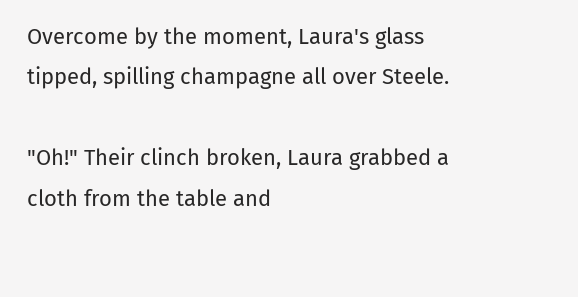Overcome by the moment, Laura's glass tipped, spilling champagne all over Steele.

"Oh!" Their clinch broken, Laura grabbed a cloth from the table and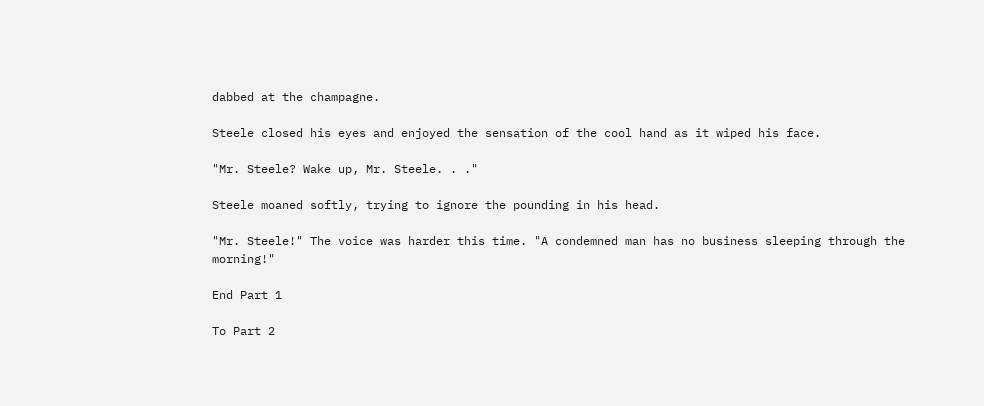dabbed at the champagne.

Steele closed his eyes and enjoyed the sensation of the cool hand as it wiped his face.

"Mr. Steele? Wake up, Mr. Steele. . ."

Steele moaned softly, trying to ignore the pounding in his head.

"Mr. Steele!" The voice was harder this time. "A condemned man has no business sleeping through the morning!"

End Part 1

To Part 2